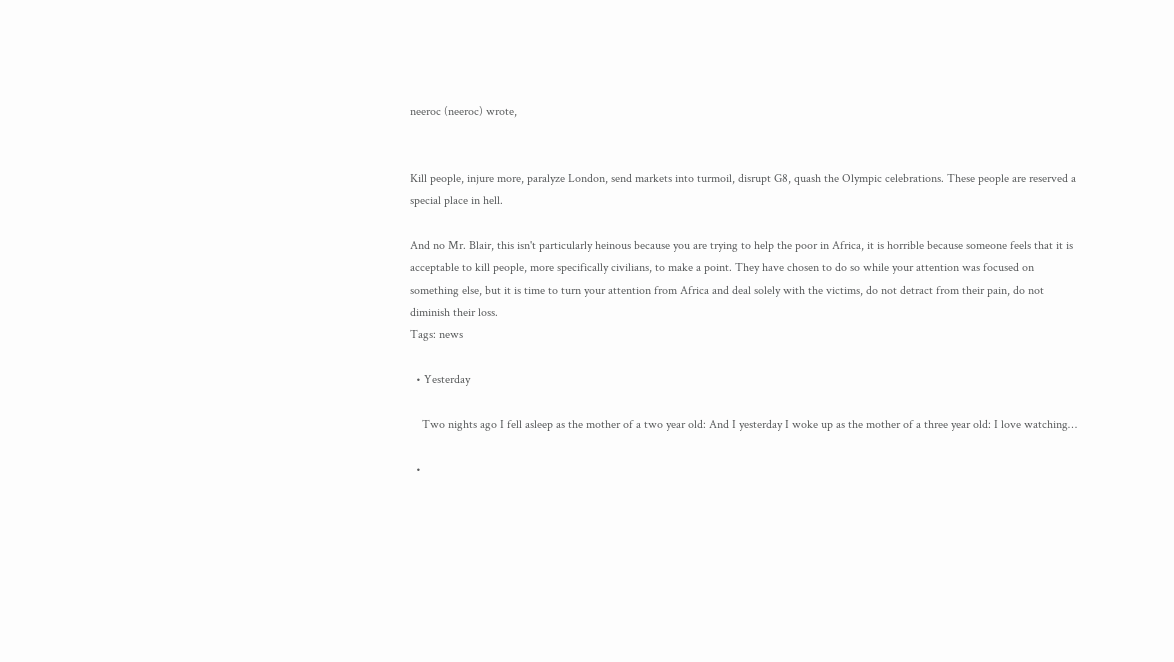neeroc (neeroc) wrote,


Kill people, injure more, paralyze London, send markets into turmoil, disrupt G8, quash the Olympic celebrations. These people are reserved a special place in hell.

And no Mr. Blair, this isn't particularly heinous because you are trying to help the poor in Africa, it is horrible because someone feels that it is acceptable to kill people, more specifically civilians, to make a point. They have chosen to do so while your attention was focused on something else, but it is time to turn your attention from Africa and deal solely with the victims, do not detract from their pain, do not diminish their loss.
Tags: news

  • Yesterday

    Two nights ago I fell asleep as the mother of a two year old: And I yesterday I woke up as the mother of a three year old: I love watching…

  •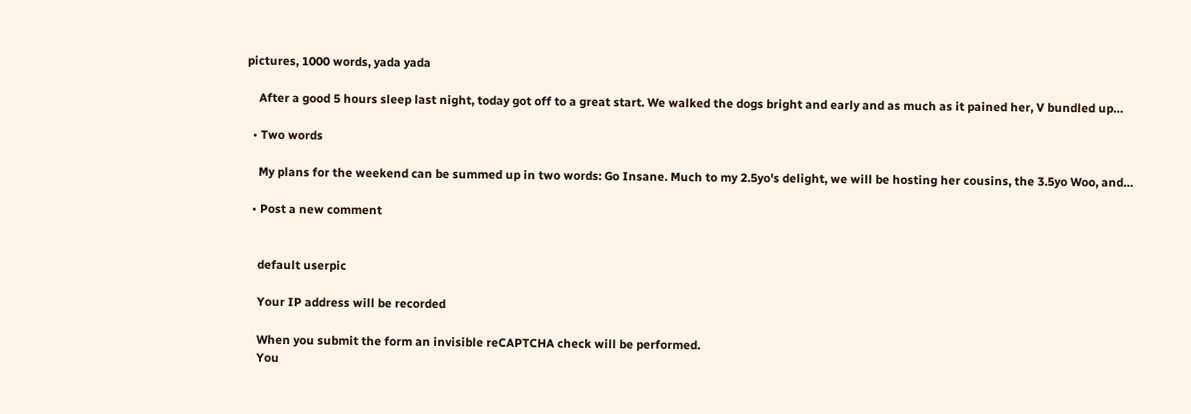pictures, 1000 words, yada yada

    After a good 5 hours sleep last night, today got off to a great start. We walked the dogs bright and early and as much as it pained her, V bundled up…

  • Two words

    My plans for the weekend can be summed up in two words: Go Insane. Much to my 2.5yo's delight, we will be hosting her cousins, the 3.5yo Woo, and…

  • Post a new comment


    default userpic

    Your IP address will be recorded

    When you submit the form an invisible reCAPTCHA check will be performed.
    You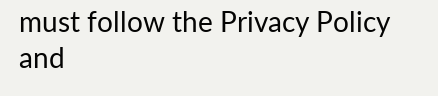must follow the Privacy Policy and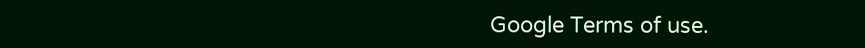Google Terms of use.